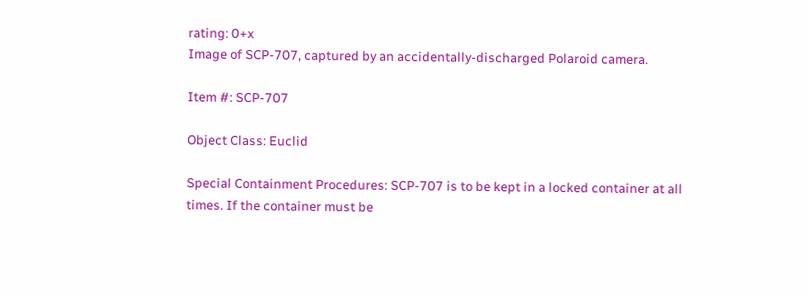rating: 0+x
Image of SCP-707, captured by an accidentally-discharged Polaroid camera.

Item #: SCP-707

Object Class: Euclid

Special Containment Procedures: SCP-707 is to be kept in a locked container at all times. If the container must be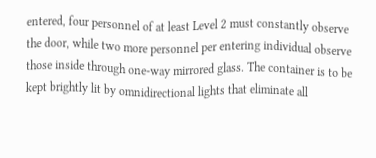entered, four personnel of at least Level 2 must constantly observe the door, while two more personnel per entering individual observe those inside through one-way mirrored glass. The container is to be kept brightly lit by omnidirectional lights that eliminate all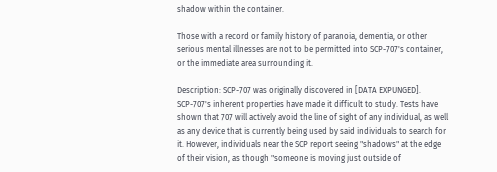shadow within the container.

Those with a record or family history of paranoia, dementia, or other serious mental illnesses are not to be permitted into SCP-707's container, or the immediate area surrounding it.

Description: SCP-707 was originally discovered in [DATA EXPUNGED]. SCP-707's inherent properties have made it difficult to study. Tests have shown that 707 will actively avoid the line of sight of any individual, as well as any device that is currently being used by said individuals to search for it. However, individuals near the SCP report seeing "shadows" at the edge of their vision, as though "someone is moving just outside of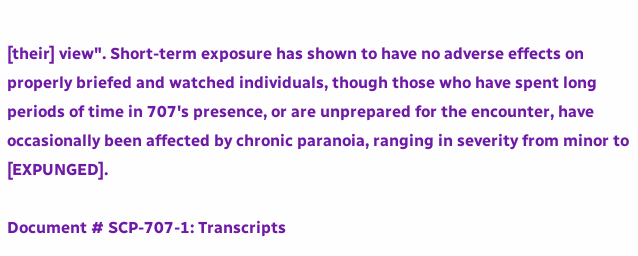[their] view". Short-term exposure has shown to have no adverse effects on properly briefed and watched individuals, though those who have spent long periods of time in 707's presence, or are unprepared for the encounter, have occasionally been affected by chronic paranoia, ranging in severity from minor to [EXPUNGED].

Document # SCP-707-1: Transcripts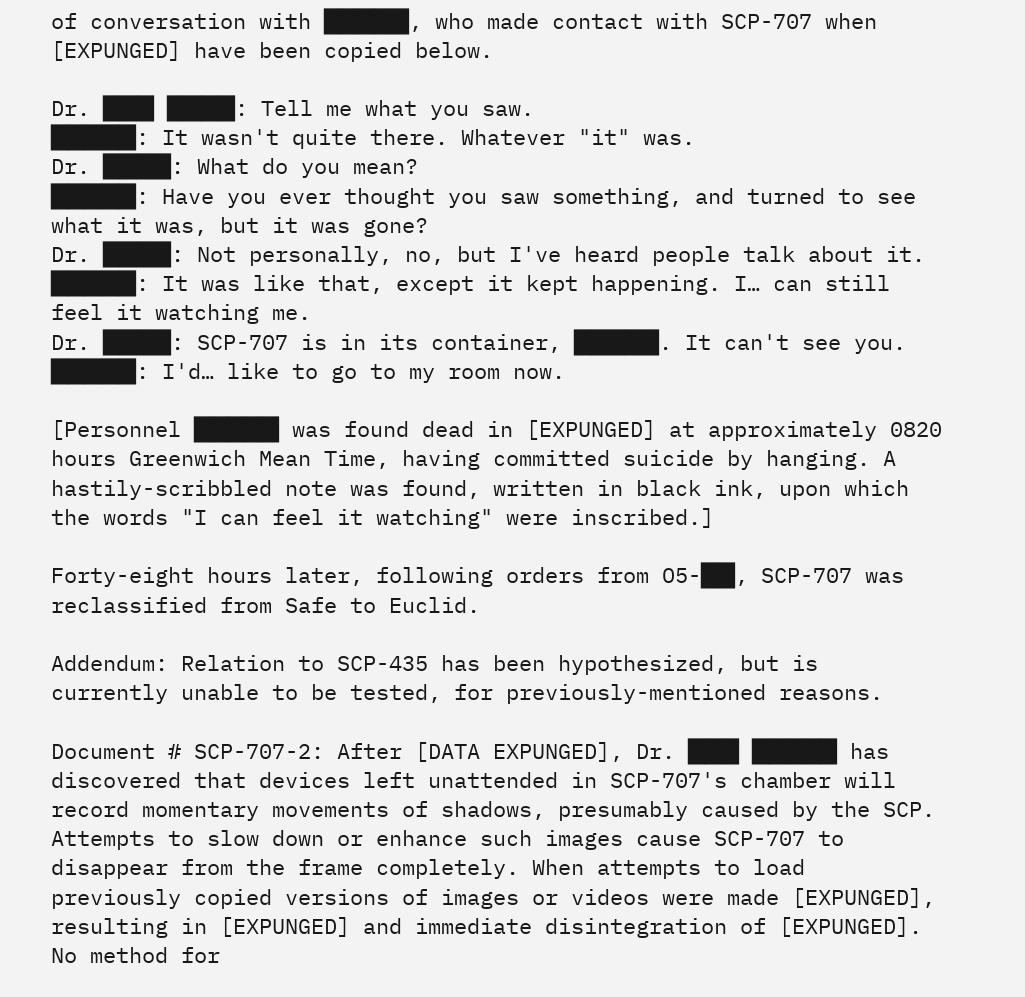of conversation with █████, who made contact with SCP-707 when [EXPUNGED] have been copied below.

Dr. ███ ████: Tell me what you saw.
█████: It wasn't quite there. Whatever "it" was.
Dr. ████: What do you mean?
█████: Have you ever thought you saw something, and turned to see what it was, but it was gone?
Dr. ████: Not personally, no, but I've heard people talk about it.
█████: It was like that, except it kept happening. I… can still feel it watching me.
Dr. ████: SCP-707 is in its container, █████. It can't see you.
█████: I'd… like to go to my room now.

[Personnel █████ was found dead in [EXPUNGED] at approximately 0820 hours Greenwich Mean Time, having committed suicide by hanging. A hastily-scribbled note was found, written in black ink, upon which the words "I can feel it watching" were inscribed.]

Forty-eight hours later, following orders from O5-██, SCP-707 was reclassified from Safe to Euclid.

Addendum: Relation to SCP-435 has been hypothesized, but is currently unable to be tested, for previously-mentioned reasons.

Document # SCP-707-2: After [DATA EXPUNGED], Dr. ███ █████ has discovered that devices left unattended in SCP-707's chamber will record momentary movements of shadows, presumably caused by the SCP. Attempts to slow down or enhance such images cause SCP-707 to disappear from the frame completely. When attempts to load previously copied versions of images or videos were made [EXPUNGED], resulting in [EXPUNGED] and immediate disintegration of [EXPUNGED]. No method for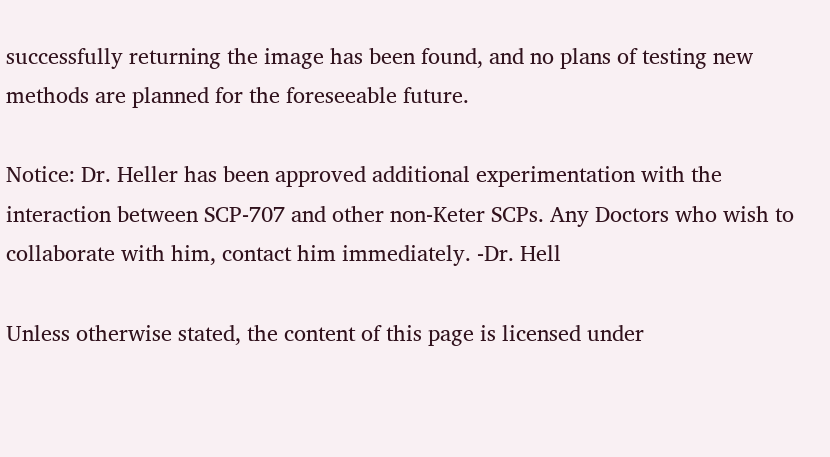successfully returning the image has been found, and no plans of testing new methods are planned for the foreseeable future.

Notice: Dr. Heller has been approved additional experimentation with the interaction between SCP-707 and other non-Keter SCPs. Any Doctors who wish to collaborate with him, contact him immediately. -Dr. Hell

Unless otherwise stated, the content of this page is licensed under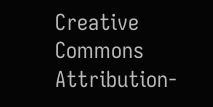Creative Commons Attribution-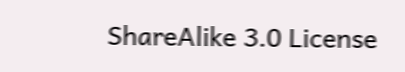ShareAlike 3.0 License